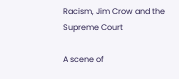Racism, Jim Crow and the Supreme Court

A scene of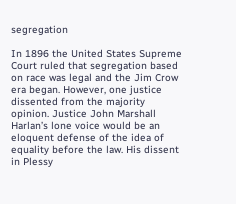segregation

In 1896 the United States Supreme Court ruled that segregation based on race was legal and the Jim Crow era began. However, one justice dissented from the majority opinion. Justice John Marshall Harlan’s lone voice would be an eloquent defense of the idea of equality before the law. His dissent in Plessy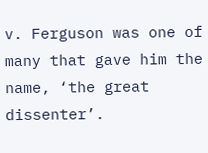v. Ferguson was one of many that gave him the name, ‘the great dissenter’.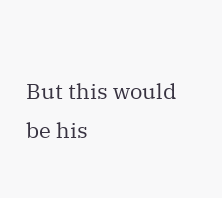But this would be his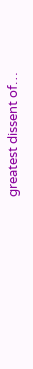greatest dissent of…